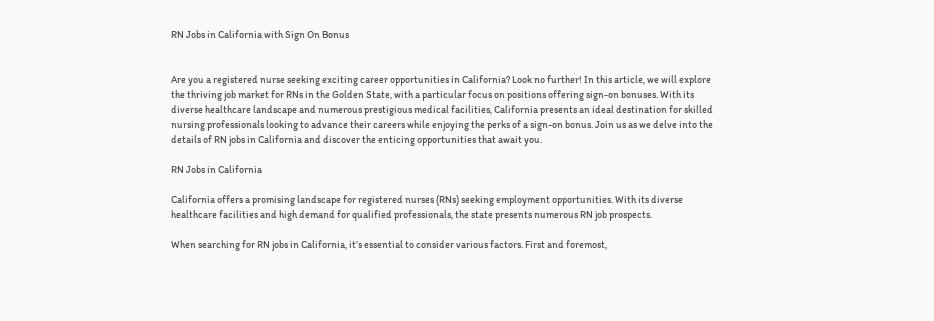RN Jobs in California with Sign On Bonus


Are you a registered nurse seeking exciting career opportunities in California? Look no further! In this article, we will explore the thriving job market for RNs in the Golden State, with a particular focus on positions offering sign-on bonuses. With its diverse healthcare landscape and numerous prestigious medical facilities, California presents an ideal destination for skilled nursing professionals looking to advance their careers while enjoying the perks of a sign-on bonus. Join us as we delve into the details of RN jobs in California and discover the enticing opportunities that await you.

RN Jobs in California

California offers a promising landscape for registered nurses (RNs) seeking employment opportunities. With its diverse healthcare facilities and high demand for qualified professionals, the state presents numerous RN job prospects.

When searching for RN jobs in California, it’s essential to consider various factors. First and foremost,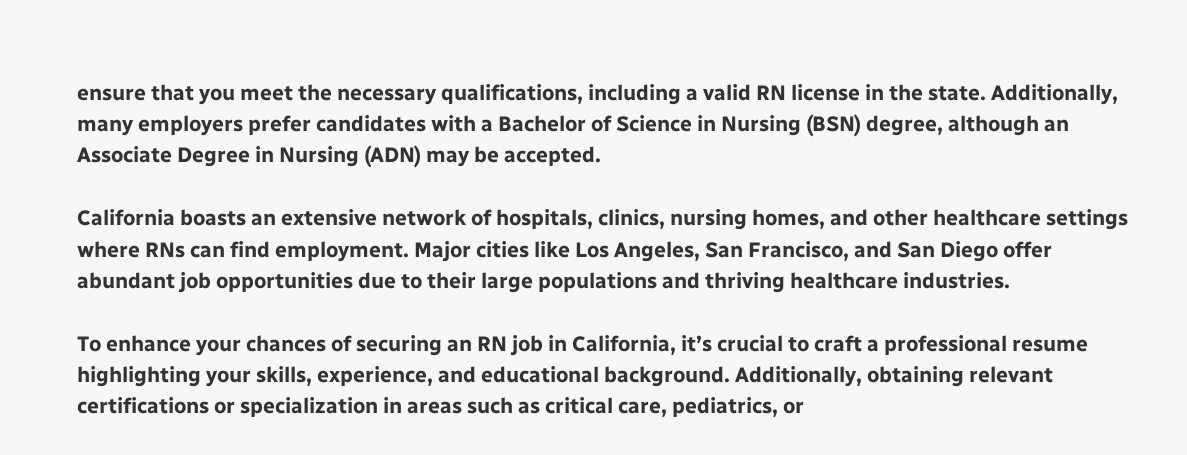ensure that you meet the necessary qualifications, including a valid RN license in the state. Additionally, many employers prefer candidates with a Bachelor of Science in Nursing (BSN) degree, although an Associate Degree in Nursing (ADN) may be accepted.

California boasts an extensive network of hospitals, clinics, nursing homes, and other healthcare settings where RNs can find employment. Major cities like Los Angeles, San Francisco, and San Diego offer abundant job opportunities due to their large populations and thriving healthcare industries.

To enhance your chances of securing an RN job in California, it’s crucial to craft a professional resume highlighting your skills, experience, and educational background. Additionally, obtaining relevant certifications or specialization in areas such as critical care, pediatrics, or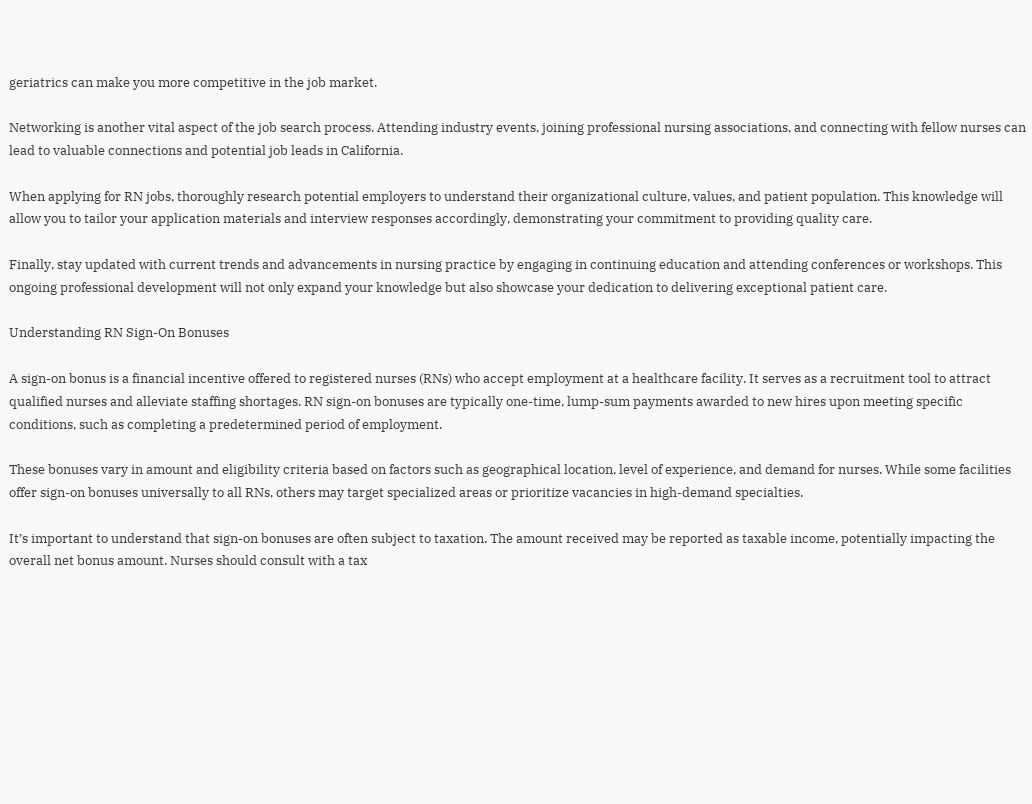geriatrics can make you more competitive in the job market.

Networking is another vital aspect of the job search process. Attending industry events, joining professional nursing associations, and connecting with fellow nurses can lead to valuable connections and potential job leads in California.

When applying for RN jobs, thoroughly research potential employers to understand their organizational culture, values, and patient population. This knowledge will allow you to tailor your application materials and interview responses accordingly, demonstrating your commitment to providing quality care.

Finally, stay updated with current trends and advancements in nursing practice by engaging in continuing education and attending conferences or workshops. This ongoing professional development will not only expand your knowledge but also showcase your dedication to delivering exceptional patient care.

Understanding RN Sign-On Bonuses

A sign-on bonus is a financial incentive offered to registered nurses (RNs) who accept employment at a healthcare facility. It serves as a recruitment tool to attract qualified nurses and alleviate staffing shortages. RN sign-on bonuses are typically one-time, lump-sum payments awarded to new hires upon meeting specific conditions, such as completing a predetermined period of employment.

These bonuses vary in amount and eligibility criteria based on factors such as geographical location, level of experience, and demand for nurses. While some facilities offer sign-on bonuses universally to all RNs, others may target specialized areas or prioritize vacancies in high-demand specialties.

It’s important to understand that sign-on bonuses are often subject to taxation. The amount received may be reported as taxable income, potentially impacting the overall net bonus amount. Nurses should consult with a tax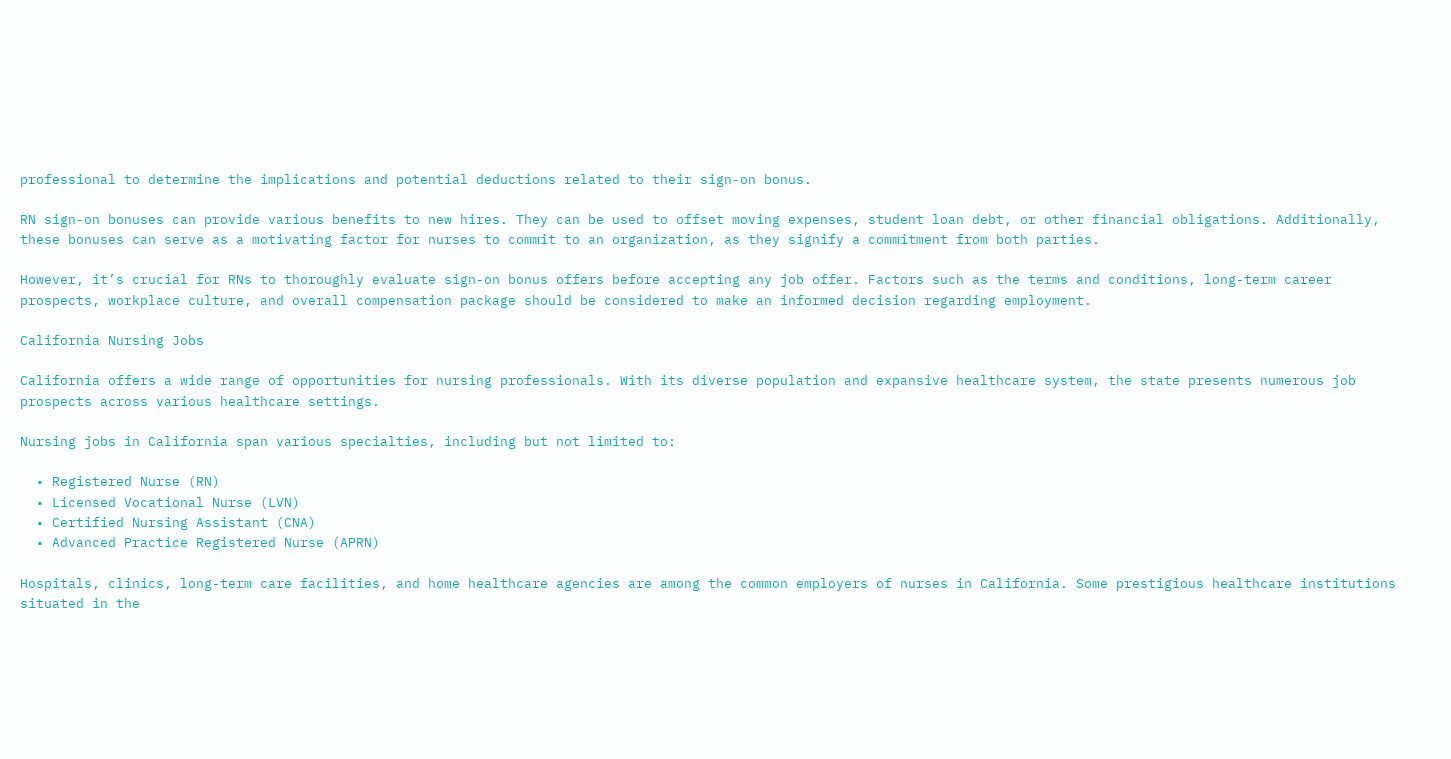professional to determine the implications and potential deductions related to their sign-on bonus.

RN sign-on bonuses can provide various benefits to new hires. They can be used to offset moving expenses, student loan debt, or other financial obligations. Additionally, these bonuses can serve as a motivating factor for nurses to commit to an organization, as they signify a commitment from both parties.

However, it’s crucial for RNs to thoroughly evaluate sign-on bonus offers before accepting any job offer. Factors such as the terms and conditions, long-term career prospects, workplace culture, and overall compensation package should be considered to make an informed decision regarding employment.

California Nursing Jobs

California offers a wide range of opportunities for nursing professionals. With its diverse population and expansive healthcare system, the state presents numerous job prospects across various healthcare settings.

Nursing jobs in California span various specialties, including but not limited to:

  • Registered Nurse (RN)
  • Licensed Vocational Nurse (LVN)
  • Certified Nursing Assistant (CNA)
  • Advanced Practice Registered Nurse (APRN)

Hospitals, clinics, long-term care facilities, and home healthcare agencies are among the common employers of nurses in California. Some prestigious healthcare institutions situated in the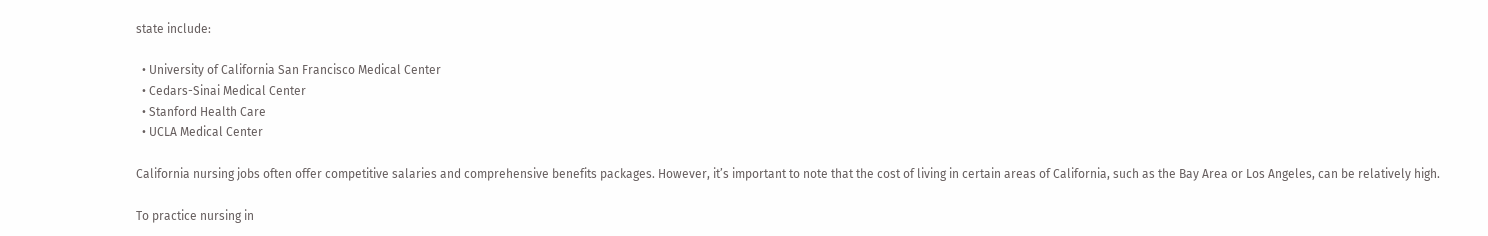state include:

  • University of California San Francisco Medical Center
  • Cedars-Sinai Medical Center
  • Stanford Health Care
  • UCLA Medical Center

California nursing jobs often offer competitive salaries and comprehensive benefits packages. However, it’s important to note that the cost of living in certain areas of California, such as the Bay Area or Los Angeles, can be relatively high.

To practice nursing in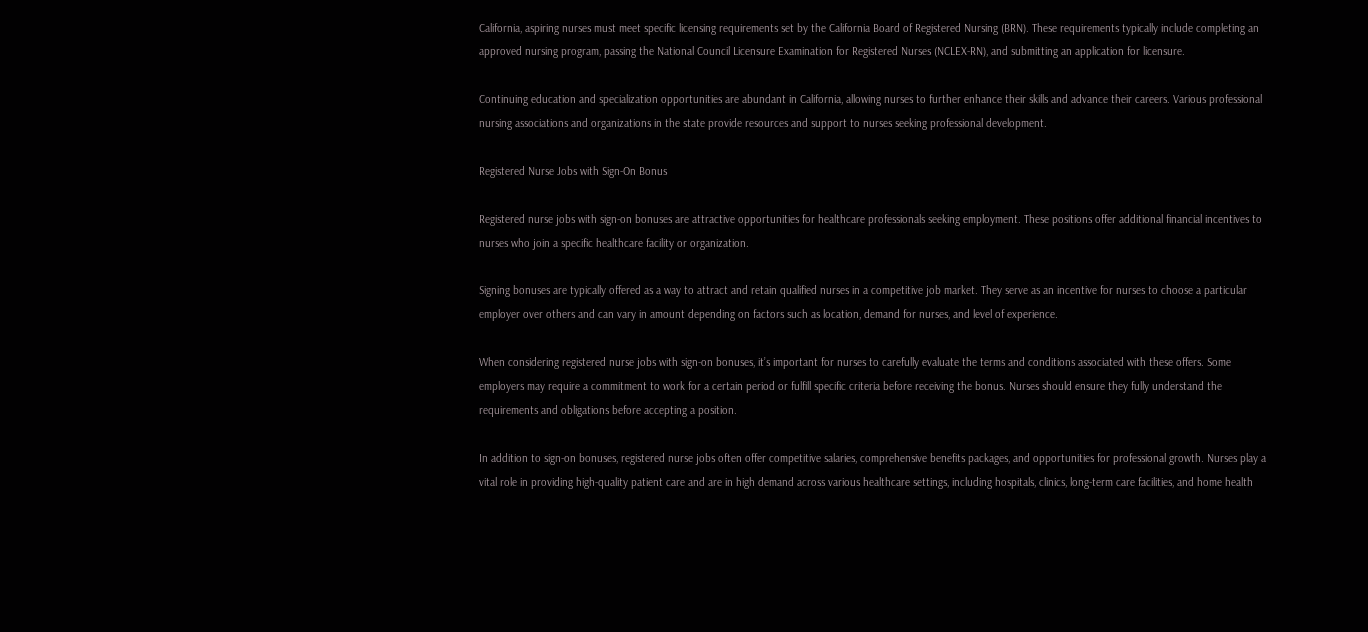California, aspiring nurses must meet specific licensing requirements set by the California Board of Registered Nursing (BRN). These requirements typically include completing an approved nursing program, passing the National Council Licensure Examination for Registered Nurses (NCLEX-RN), and submitting an application for licensure.

Continuing education and specialization opportunities are abundant in California, allowing nurses to further enhance their skills and advance their careers. Various professional nursing associations and organizations in the state provide resources and support to nurses seeking professional development.

Registered Nurse Jobs with Sign-On Bonus

Registered nurse jobs with sign-on bonuses are attractive opportunities for healthcare professionals seeking employment. These positions offer additional financial incentives to nurses who join a specific healthcare facility or organization.

Signing bonuses are typically offered as a way to attract and retain qualified nurses in a competitive job market. They serve as an incentive for nurses to choose a particular employer over others and can vary in amount depending on factors such as location, demand for nurses, and level of experience.

When considering registered nurse jobs with sign-on bonuses, it’s important for nurses to carefully evaluate the terms and conditions associated with these offers. Some employers may require a commitment to work for a certain period or fulfill specific criteria before receiving the bonus. Nurses should ensure they fully understand the requirements and obligations before accepting a position.

In addition to sign-on bonuses, registered nurse jobs often offer competitive salaries, comprehensive benefits packages, and opportunities for professional growth. Nurses play a vital role in providing high-quality patient care and are in high demand across various healthcare settings, including hospitals, clinics, long-term care facilities, and home health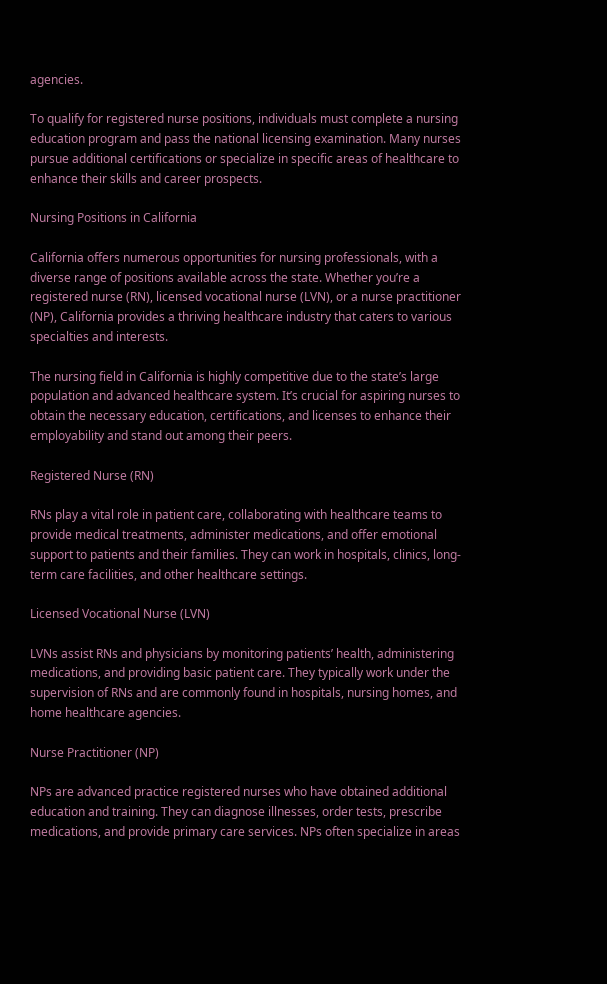agencies.

To qualify for registered nurse positions, individuals must complete a nursing education program and pass the national licensing examination. Many nurses pursue additional certifications or specialize in specific areas of healthcare to enhance their skills and career prospects.

Nursing Positions in California

California offers numerous opportunities for nursing professionals, with a diverse range of positions available across the state. Whether you’re a registered nurse (RN), licensed vocational nurse (LVN), or a nurse practitioner (NP), California provides a thriving healthcare industry that caters to various specialties and interests.

The nursing field in California is highly competitive due to the state’s large population and advanced healthcare system. It’s crucial for aspiring nurses to obtain the necessary education, certifications, and licenses to enhance their employability and stand out among their peers.

Registered Nurse (RN)

RNs play a vital role in patient care, collaborating with healthcare teams to provide medical treatments, administer medications, and offer emotional support to patients and their families. They can work in hospitals, clinics, long-term care facilities, and other healthcare settings.

Licensed Vocational Nurse (LVN)

LVNs assist RNs and physicians by monitoring patients’ health, administering medications, and providing basic patient care. They typically work under the supervision of RNs and are commonly found in hospitals, nursing homes, and home healthcare agencies.

Nurse Practitioner (NP)

NPs are advanced practice registered nurses who have obtained additional education and training. They can diagnose illnesses, order tests, prescribe medications, and provide primary care services. NPs often specialize in areas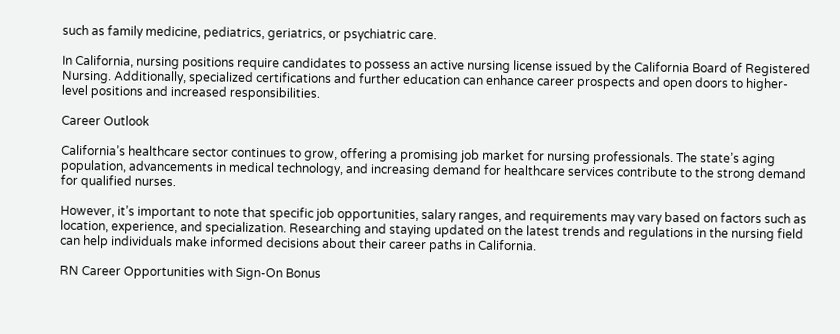such as family medicine, pediatrics, geriatrics, or psychiatric care.

In California, nursing positions require candidates to possess an active nursing license issued by the California Board of Registered Nursing. Additionally, specialized certifications and further education can enhance career prospects and open doors to higher-level positions and increased responsibilities.

Career Outlook

California’s healthcare sector continues to grow, offering a promising job market for nursing professionals. The state’s aging population, advancements in medical technology, and increasing demand for healthcare services contribute to the strong demand for qualified nurses.

However, it’s important to note that specific job opportunities, salary ranges, and requirements may vary based on factors such as location, experience, and specialization. Researching and staying updated on the latest trends and regulations in the nursing field can help individuals make informed decisions about their career paths in California.

RN Career Opportunities with Sign-On Bonus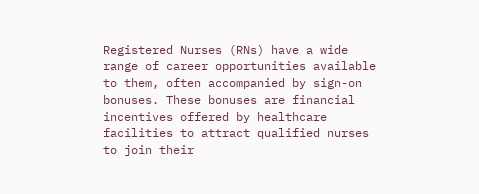Registered Nurses (RNs) have a wide range of career opportunities available to them, often accompanied by sign-on bonuses. These bonuses are financial incentives offered by healthcare facilities to attract qualified nurses to join their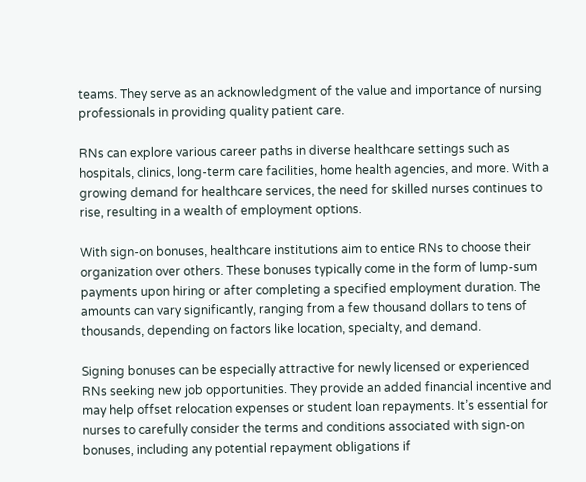teams. They serve as an acknowledgment of the value and importance of nursing professionals in providing quality patient care.

RNs can explore various career paths in diverse healthcare settings such as hospitals, clinics, long-term care facilities, home health agencies, and more. With a growing demand for healthcare services, the need for skilled nurses continues to rise, resulting in a wealth of employment options.

With sign-on bonuses, healthcare institutions aim to entice RNs to choose their organization over others. These bonuses typically come in the form of lump-sum payments upon hiring or after completing a specified employment duration. The amounts can vary significantly, ranging from a few thousand dollars to tens of thousands, depending on factors like location, specialty, and demand.

Signing bonuses can be especially attractive for newly licensed or experienced RNs seeking new job opportunities. They provide an added financial incentive and may help offset relocation expenses or student loan repayments. It’s essential for nurses to carefully consider the terms and conditions associated with sign-on bonuses, including any potential repayment obligations if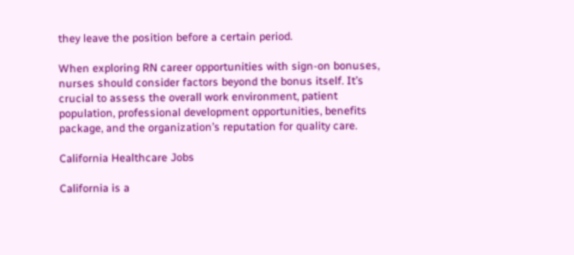they leave the position before a certain period.

When exploring RN career opportunities with sign-on bonuses, nurses should consider factors beyond the bonus itself. It’s crucial to assess the overall work environment, patient population, professional development opportunities, benefits package, and the organization’s reputation for quality care.

California Healthcare Jobs

California is a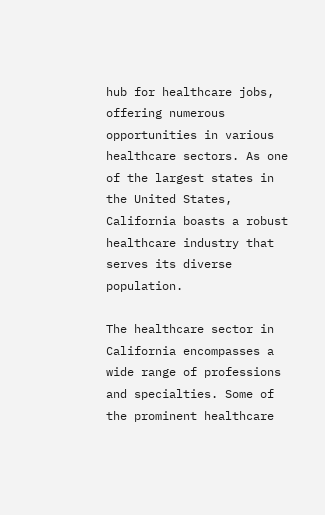hub for healthcare jobs, offering numerous opportunities in various healthcare sectors. As one of the largest states in the United States, California boasts a robust healthcare industry that serves its diverse population.

The healthcare sector in California encompasses a wide range of professions and specialties. Some of the prominent healthcare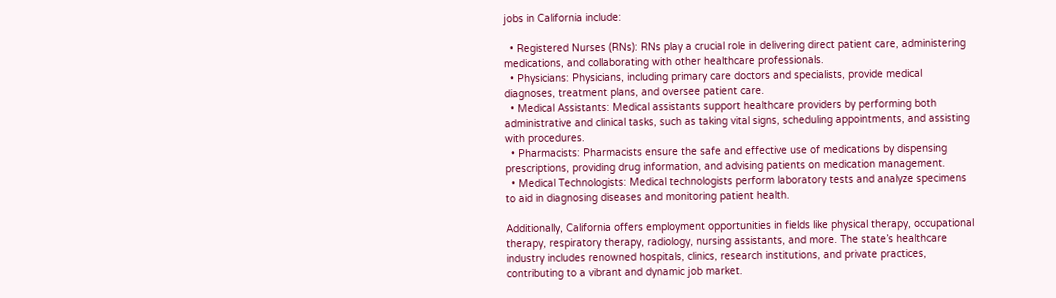jobs in California include:

  • Registered Nurses (RNs): RNs play a crucial role in delivering direct patient care, administering medications, and collaborating with other healthcare professionals.
  • Physicians: Physicians, including primary care doctors and specialists, provide medical diagnoses, treatment plans, and oversee patient care.
  • Medical Assistants: Medical assistants support healthcare providers by performing both administrative and clinical tasks, such as taking vital signs, scheduling appointments, and assisting with procedures.
  • Pharmacists: Pharmacists ensure the safe and effective use of medications by dispensing prescriptions, providing drug information, and advising patients on medication management.
  • Medical Technologists: Medical technologists perform laboratory tests and analyze specimens to aid in diagnosing diseases and monitoring patient health.

Additionally, California offers employment opportunities in fields like physical therapy, occupational therapy, respiratory therapy, radiology, nursing assistants, and more. The state’s healthcare industry includes renowned hospitals, clinics, research institutions, and private practices, contributing to a vibrant and dynamic job market.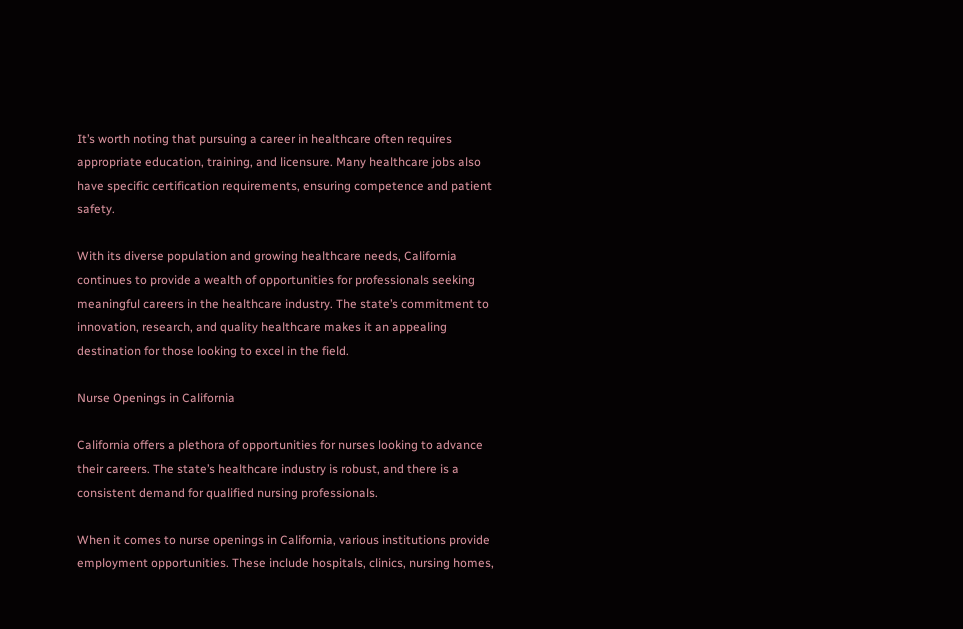It’s worth noting that pursuing a career in healthcare often requires appropriate education, training, and licensure. Many healthcare jobs also have specific certification requirements, ensuring competence and patient safety.

With its diverse population and growing healthcare needs, California continues to provide a wealth of opportunities for professionals seeking meaningful careers in the healthcare industry. The state’s commitment to innovation, research, and quality healthcare makes it an appealing destination for those looking to excel in the field.

Nurse Openings in California

California offers a plethora of opportunities for nurses looking to advance their careers. The state’s healthcare industry is robust, and there is a consistent demand for qualified nursing professionals.

When it comes to nurse openings in California, various institutions provide employment opportunities. These include hospitals, clinics, nursing homes,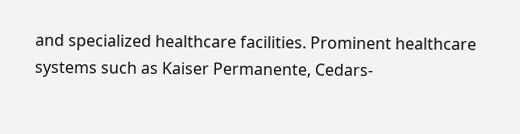and specialized healthcare facilities. Prominent healthcare systems such as Kaiser Permanente, Cedars-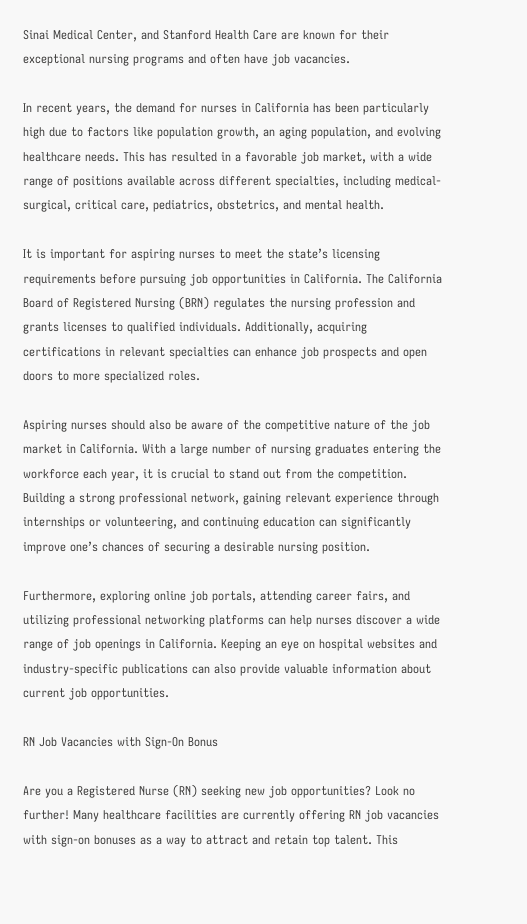Sinai Medical Center, and Stanford Health Care are known for their exceptional nursing programs and often have job vacancies.

In recent years, the demand for nurses in California has been particularly high due to factors like population growth, an aging population, and evolving healthcare needs. This has resulted in a favorable job market, with a wide range of positions available across different specialties, including medical-surgical, critical care, pediatrics, obstetrics, and mental health.

It is important for aspiring nurses to meet the state’s licensing requirements before pursuing job opportunities in California. The California Board of Registered Nursing (BRN) regulates the nursing profession and grants licenses to qualified individuals. Additionally, acquiring certifications in relevant specialties can enhance job prospects and open doors to more specialized roles.

Aspiring nurses should also be aware of the competitive nature of the job market in California. With a large number of nursing graduates entering the workforce each year, it is crucial to stand out from the competition. Building a strong professional network, gaining relevant experience through internships or volunteering, and continuing education can significantly improve one’s chances of securing a desirable nursing position.

Furthermore, exploring online job portals, attending career fairs, and utilizing professional networking platforms can help nurses discover a wide range of job openings in California. Keeping an eye on hospital websites and industry-specific publications can also provide valuable information about current job opportunities.

RN Job Vacancies with Sign-On Bonus

Are you a Registered Nurse (RN) seeking new job opportunities? Look no further! Many healthcare facilities are currently offering RN job vacancies with sign-on bonuses as a way to attract and retain top talent. This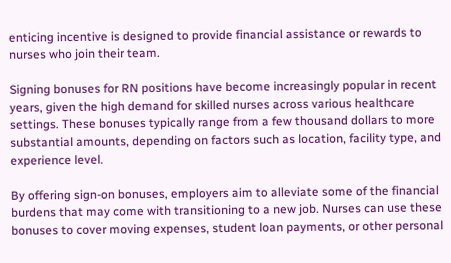enticing incentive is designed to provide financial assistance or rewards to nurses who join their team.

Signing bonuses for RN positions have become increasingly popular in recent years, given the high demand for skilled nurses across various healthcare settings. These bonuses typically range from a few thousand dollars to more substantial amounts, depending on factors such as location, facility type, and experience level.

By offering sign-on bonuses, employers aim to alleviate some of the financial burdens that may come with transitioning to a new job. Nurses can use these bonuses to cover moving expenses, student loan payments, or other personal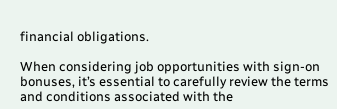financial obligations.

When considering job opportunities with sign-on bonuses, it’s essential to carefully review the terms and conditions associated with the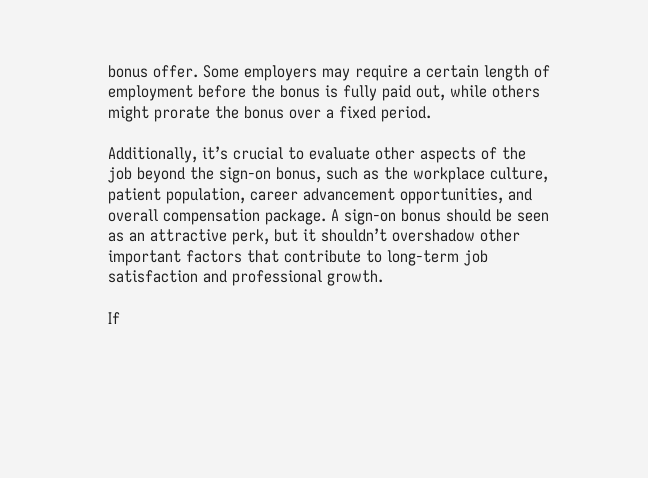bonus offer. Some employers may require a certain length of employment before the bonus is fully paid out, while others might prorate the bonus over a fixed period.

Additionally, it’s crucial to evaluate other aspects of the job beyond the sign-on bonus, such as the workplace culture, patient population, career advancement opportunities, and overall compensation package. A sign-on bonus should be seen as an attractive perk, but it shouldn’t overshadow other important factors that contribute to long-term job satisfaction and professional growth.

If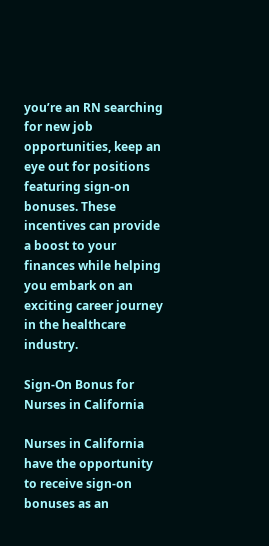you’re an RN searching for new job opportunities, keep an eye out for positions featuring sign-on bonuses. These incentives can provide a boost to your finances while helping you embark on an exciting career journey in the healthcare industry.

Sign-On Bonus for Nurses in California

Nurses in California have the opportunity to receive sign-on bonuses as an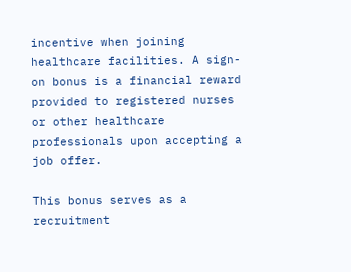incentive when joining healthcare facilities. A sign-on bonus is a financial reward provided to registered nurses or other healthcare professionals upon accepting a job offer.

This bonus serves as a recruitment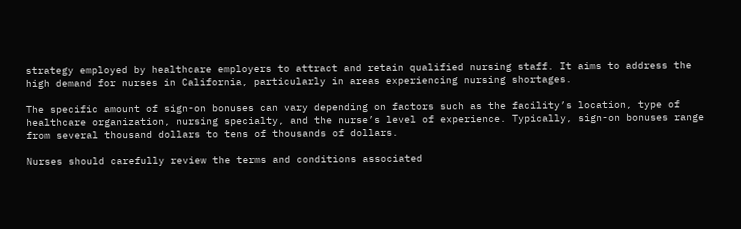strategy employed by healthcare employers to attract and retain qualified nursing staff. It aims to address the high demand for nurses in California, particularly in areas experiencing nursing shortages.

The specific amount of sign-on bonuses can vary depending on factors such as the facility’s location, type of healthcare organization, nursing specialty, and the nurse’s level of experience. Typically, sign-on bonuses range from several thousand dollars to tens of thousands of dollars.

Nurses should carefully review the terms and conditions associated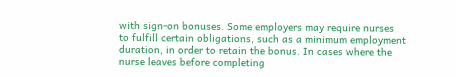with sign-on bonuses. Some employers may require nurses to fulfill certain obligations, such as a minimum employment duration, in order to retain the bonus. In cases where the nurse leaves before completing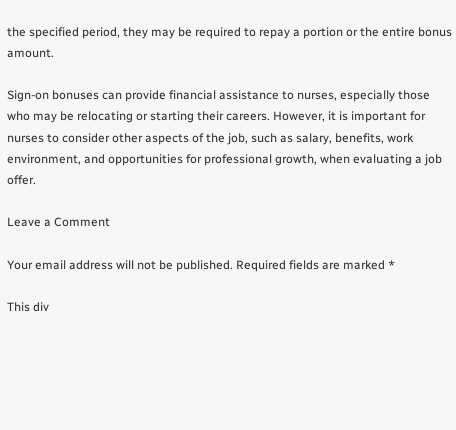the specified period, they may be required to repay a portion or the entire bonus amount.

Sign-on bonuses can provide financial assistance to nurses, especially those who may be relocating or starting their careers. However, it is important for nurses to consider other aspects of the job, such as salary, benefits, work environment, and opportunities for professional growth, when evaluating a job offer.

Leave a Comment

Your email address will not be published. Required fields are marked *

This div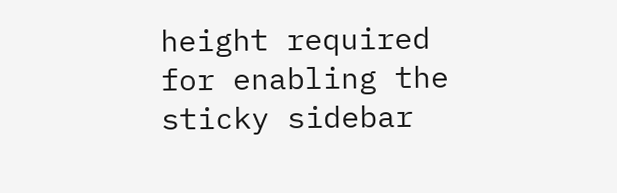height required for enabling the sticky sidebar